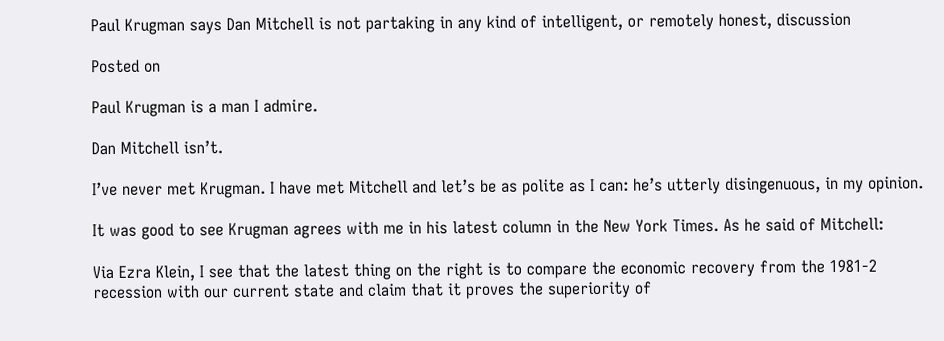Paul Krugman says Dan Mitchell is not partaking in any kind of intelligent, or remotely honest, discussion

Posted on

Paul Krugman is a man I admire.

Dan Mitchell isn’t.

I’ve never met Krugman. I have met Mitchell and let’s be as polite as I can: he’s utterly disingenuous, in my opinion.

It was good to see Krugman agrees with me in his latest column in the New York Times. As he said of Mitchell:

Via Ezra Klein, I see that the latest thing on the right is to compare the economic recovery from the 1981-2 recession with our current state and claim that it proves the superiority of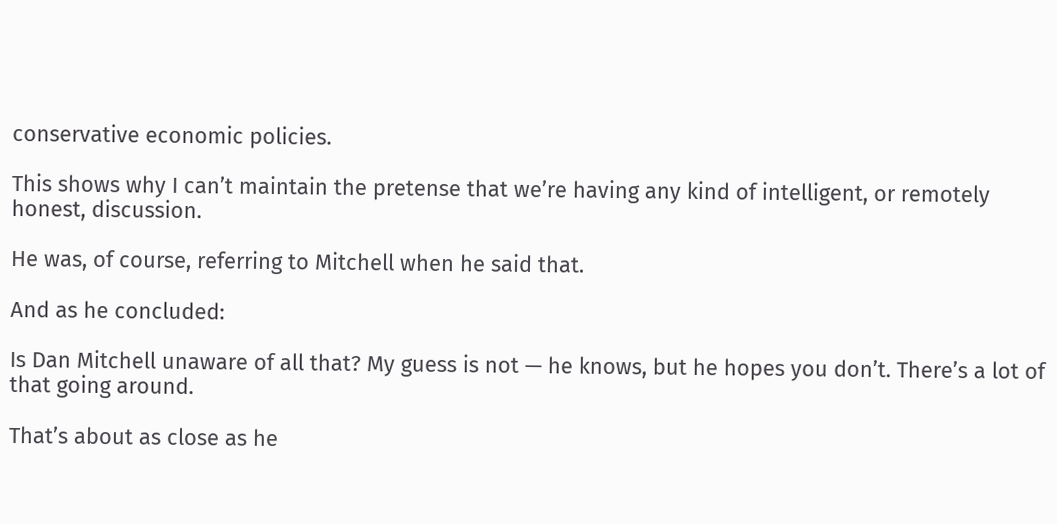conservative economic policies.

This shows why I can’t maintain the pretense that we’re having any kind of intelligent, or remotely honest, discussion.

He was, of course, referring to Mitchell when he said that.

And as he concluded:

Is Dan Mitchell unaware of all that? My guess is not — he knows, but he hopes you don’t. There’s a lot of that going around.

That’s about as close as he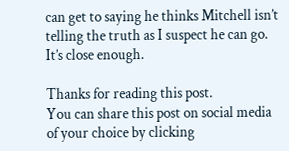can get to saying he thinks Mitchell isn’t telling the truth as I suspect he can go. It’s close enough.

Thanks for reading this post.
You can share this post on social media of your choice by clicking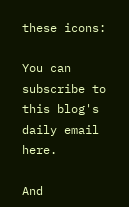these icons:

You can subscribe to this blog's daily email here.

And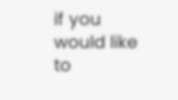if you would like to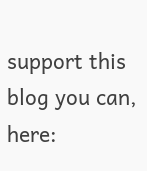support this blog you can, here: